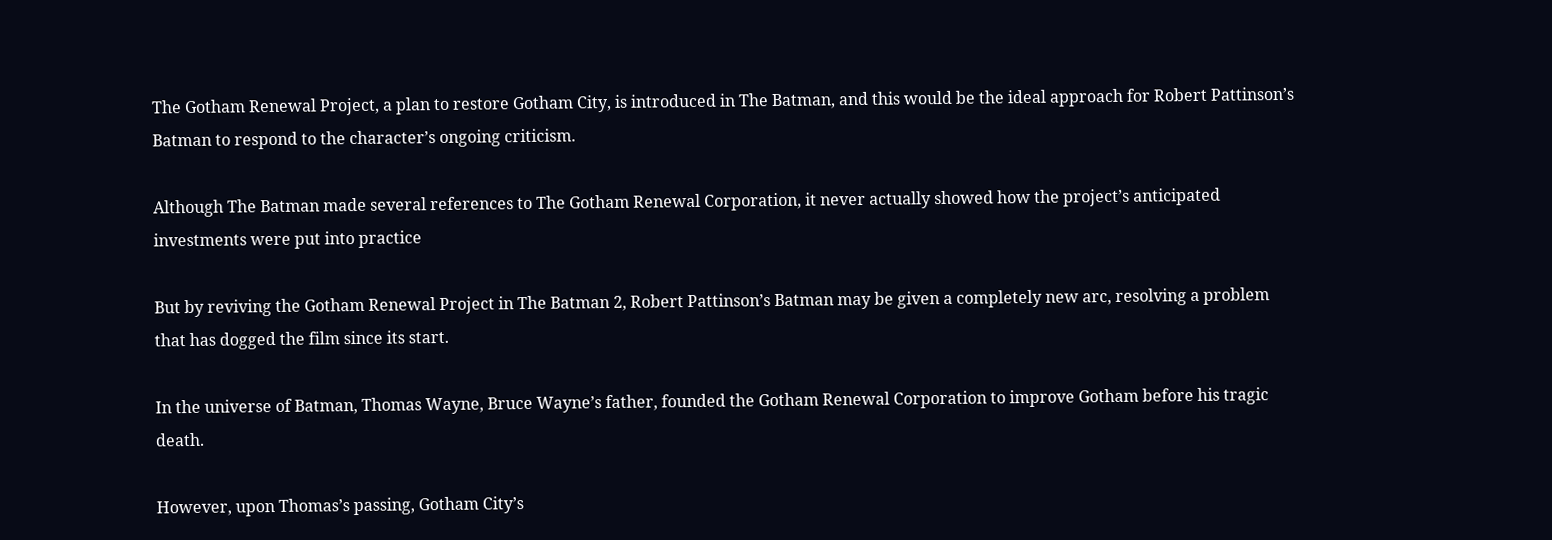The Gotham Renewal Project, a plan to restore Gotham City, is introduced in The Batman, and this would be the ideal approach for Robert Pattinson’s Batman to respond to the character’s ongoing criticism.

Although The Batman made several references to The Gotham Renewal Corporation, it never actually showed how the project’s anticipated investments were put into practice

But by reviving the Gotham Renewal Project in The Batman 2, Robert Pattinson’s Batman may be given a completely new arc, resolving a problem that has dogged the film since its start.

In the universe of Batman, Thomas Wayne, Bruce Wayne’s father, founded the Gotham Renewal Corporation to improve Gotham before his tragic death.

However, upon Thomas’s passing, Gotham City’s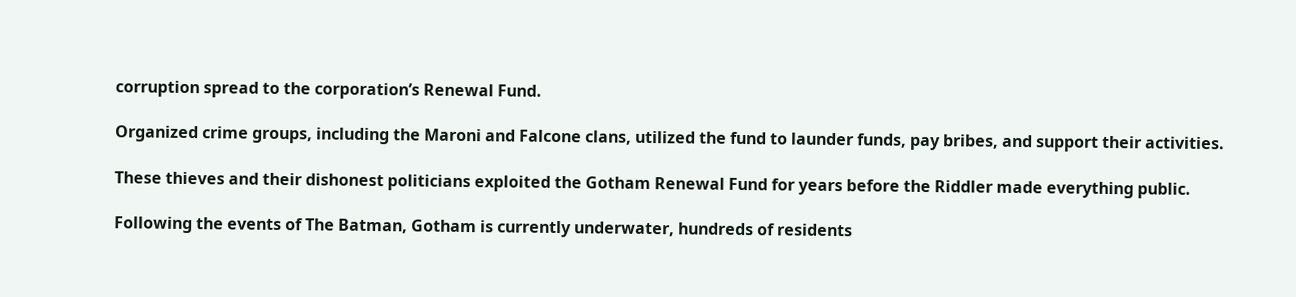corruption spread to the corporation’s Renewal Fund.

Organized crime groups, including the Maroni and Falcone clans, utilized the fund to launder funds, pay bribes, and support their activities.

These thieves and their dishonest politicians exploited the Gotham Renewal Fund for years before the Riddler made everything public.

Following the events of The Batman, Gotham is currently underwater, hundreds of residents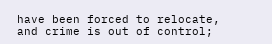have been forced to relocate, and crime is out of control;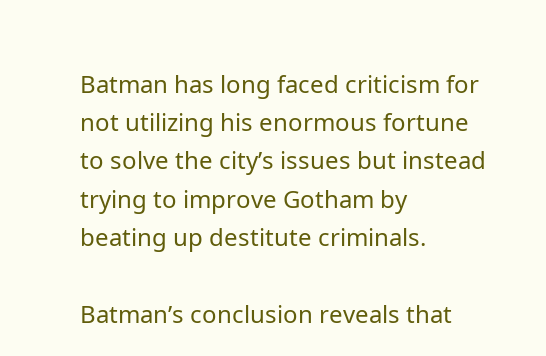Batman has long faced criticism for not utilizing his enormous fortune to solve the city’s issues but instead trying to improve Gotham by beating up destitute criminals.

Batman’s conclusion reveals that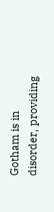Gotham is in disorder, providing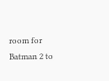room for Batman 2 to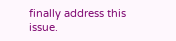finally address this issue.